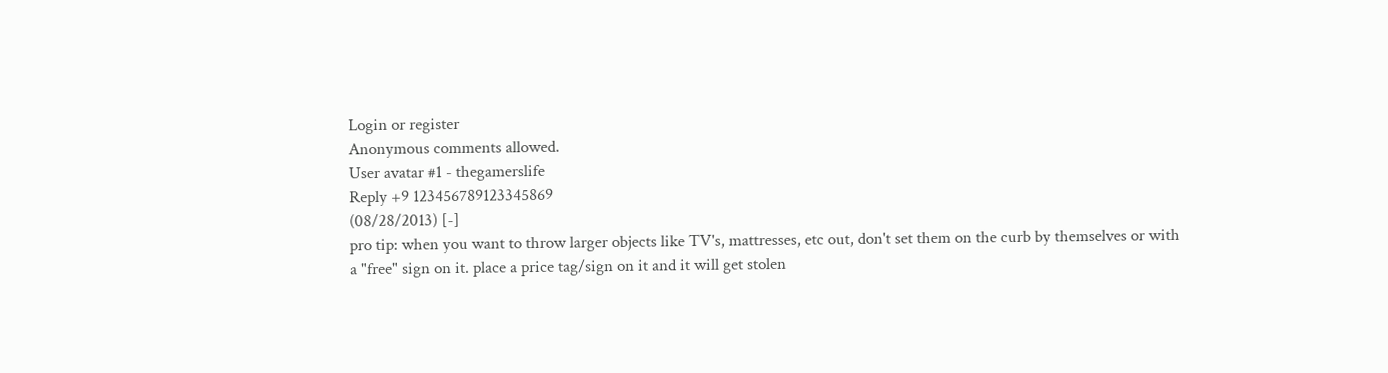Login or register
Anonymous comments allowed.
User avatar #1 - thegamerslife
Reply +9 123456789123345869
(08/28/2013) [-]
pro tip: when you want to throw larger objects like TV's, mattresses, etc out, don't set them on the curb by themselves or with a "free" sign on it. place a price tag/sign on it and it will get stolen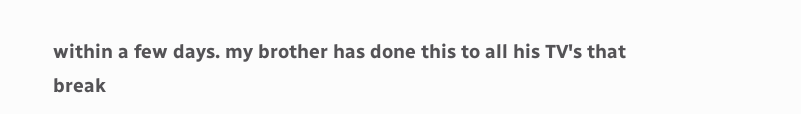within a few days. my brother has done this to all his TV's that break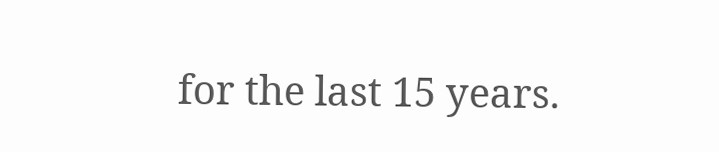for the last 15 years.